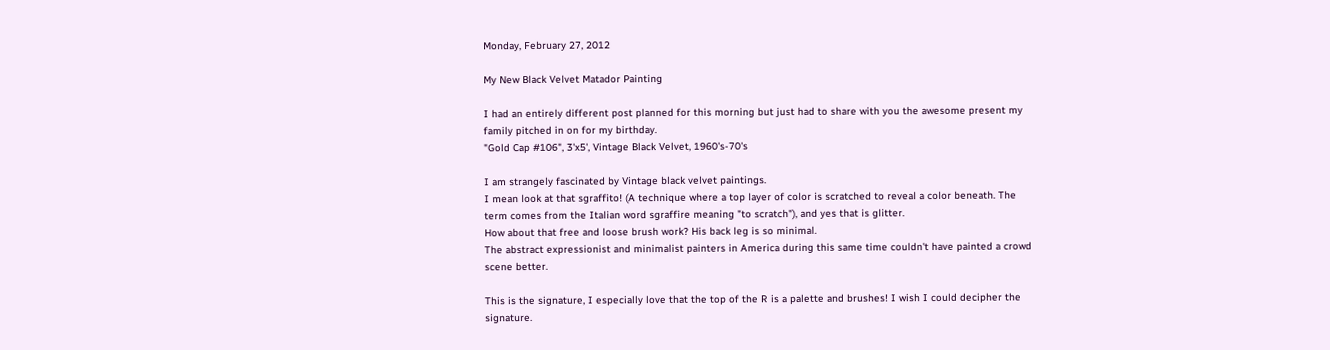Monday, February 27, 2012

My New Black Velvet Matador Painting

I had an entirely different post planned for this morning but just had to share with you the awesome present my family pitched in on for my birthday.
"Gold Cap #106", 3'x5', Vintage Black Velvet, 1960's-70's

I am strangely fascinated by Vintage black velvet paintings.
I mean look at that sgraffito! (A technique where a top layer of color is scratched to reveal a color beneath. The term comes from the Italian word sgraffire meaning "to scratch"), and yes that is glitter.
How about that free and loose brush work? His back leg is so minimal.
The abstract expressionist and minimalist painters in America during this same time couldn't have painted a crowd scene better.

This is the signature, I especially love that the top of the R is a palette and brushes! I wish I could decipher the signature.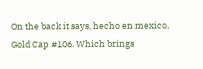On the back it says, hecho en mexico, Gold Cap #106. Which brings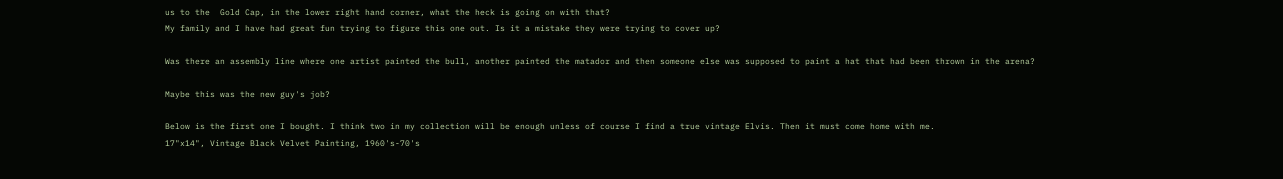us to the  Gold Cap, in the lower right hand corner, what the heck is going on with that?
My family and I have had great fun trying to figure this one out. Is it a mistake they were trying to cover up?

Was there an assembly line where one artist painted the bull, another painted the matador and then someone else was supposed to paint a hat that had been thrown in the arena?

Maybe this was the new guy's job?

Below is the first one I bought. I think two in my collection will be enough unless of course I find a true vintage Elvis. Then it must come home with me.
17"x14", Vintage Black Velvet Painting, 1960's-70's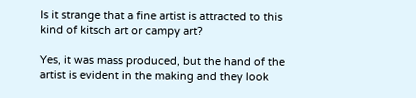Is it strange that a fine artist is attracted to this kind of kitsch art or campy art?

Yes, it was mass produced, but the hand of the artist is evident in the making and they look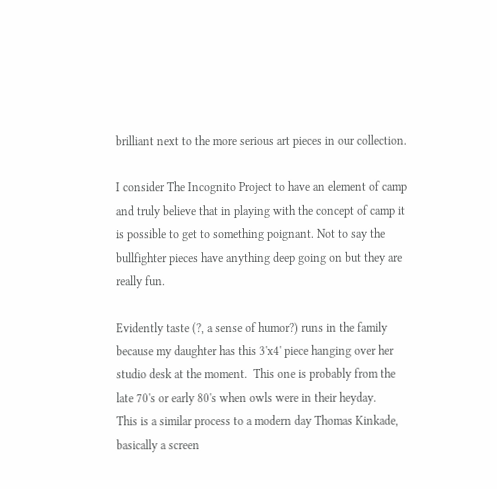brilliant next to the more serious art pieces in our collection.

I consider The Incognito Project to have an element of camp and truly believe that in playing with the concept of camp it is possible to get to something poignant. Not to say the bullfighter pieces have anything deep going on but they are really fun.

Evidently taste (?, a sense of humor?) runs in the family because my daughter has this 3'x4' piece hanging over her studio desk at the moment.  This one is probably from the late 70's or early 80's when owls were in their heyday.
This is a similar process to a modern day Thomas Kinkade, basically a screen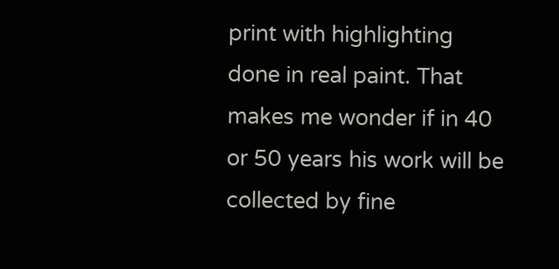print with highlighting done in real paint. That makes me wonder if in 40 or 50 years his work will be collected by fine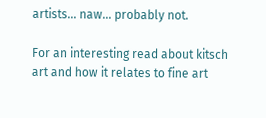artists... naw... probably not.

For an interesting read about kitsch art and how it relates to fine art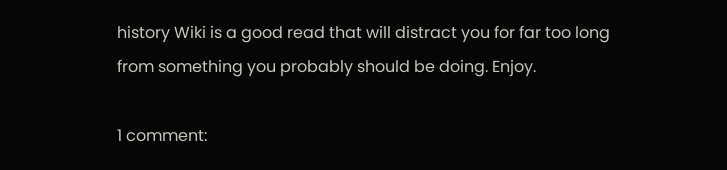history Wiki is a good read that will distract you for far too long from something you probably should be doing. Enjoy.

1 comment: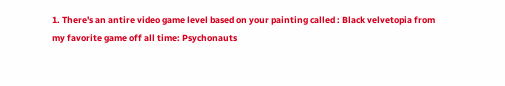1. There's an antire video game level based on your painting called : Black velvetopia from my favorite game off all time: Psychonauts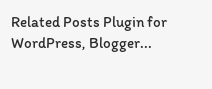Related Posts Plugin for WordPress, Blogger...